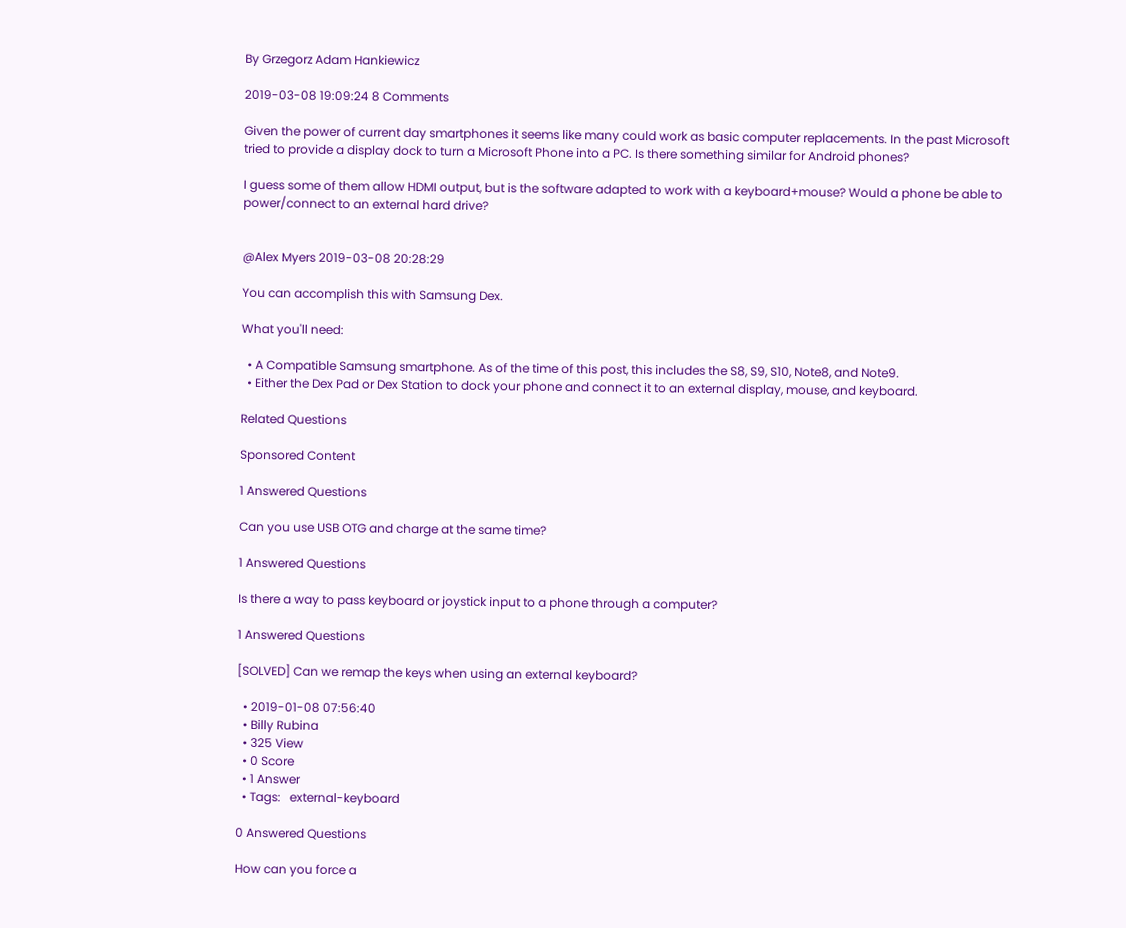By Grzegorz Adam Hankiewicz

2019-03-08 19:09:24 8 Comments

Given the power of current day smartphones it seems like many could work as basic computer replacements. In the past Microsoft tried to provide a display dock to turn a Microsoft Phone into a PC. Is there something similar for Android phones?

I guess some of them allow HDMI output, but is the software adapted to work with a keyboard+mouse? Would a phone be able to power/connect to an external hard drive?


@Alex Myers 2019-03-08 20:28:29

You can accomplish this with Samsung Dex.

What you'll need:

  • A Compatible Samsung smartphone. As of the time of this post, this includes the S8, S9, S10, Note8, and Note9.
  • Either the Dex Pad or Dex Station to dock your phone and connect it to an external display, mouse, and keyboard.

Related Questions

Sponsored Content

1 Answered Questions

Can you use USB OTG and charge at the same time?

1 Answered Questions

Is there a way to pass keyboard or joystick input to a phone through a computer?

1 Answered Questions

[SOLVED] Can we remap the keys when using an external keyboard?

  • 2019-01-08 07:56:40
  • Billy Rubina
  • 325 View
  • 0 Score
  • 1 Answer
  • Tags:   external-keyboard

0 Answered Questions

How can you force a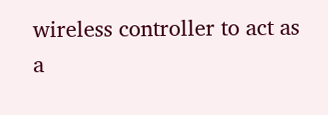wireless controller to act as a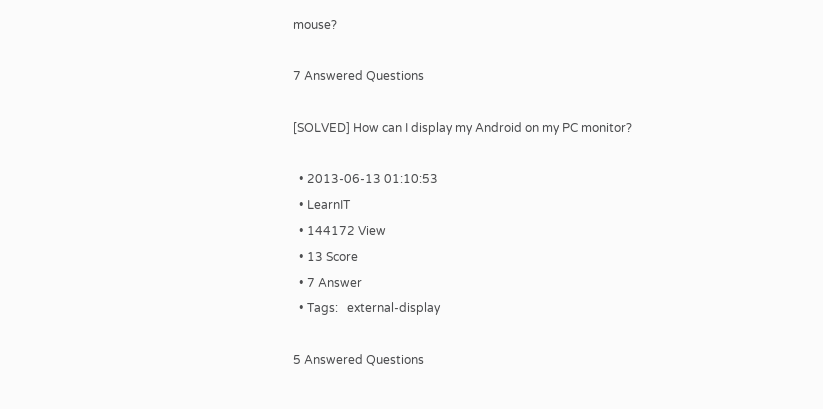mouse?

7 Answered Questions

[SOLVED] How can I display my Android on my PC monitor?

  • 2013-06-13 01:10:53
  • LearnIT
  • 144172 View
  • 13 Score
  • 7 Answer
  • Tags:   external-display

5 Answered Questions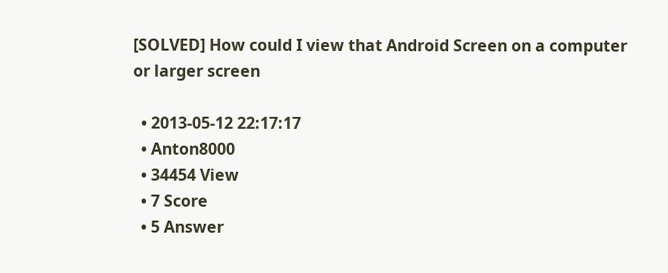[SOLVED] How could I view that Android Screen on a computer or larger screen

  • 2013-05-12 22:17:17
  • Anton8000
  • 34454 View
  • 7 Score
  • 5 Answer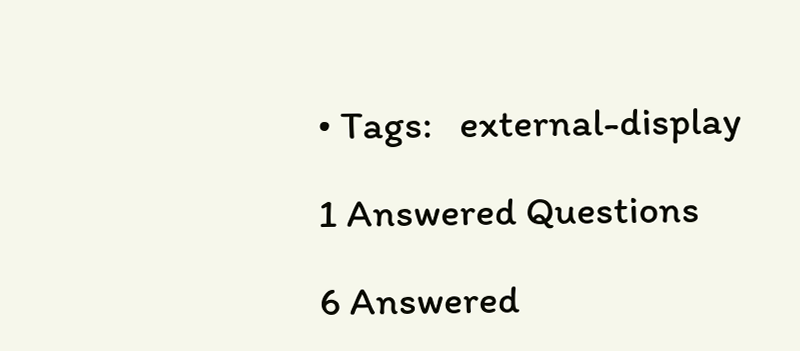• Tags:   external-display

1 Answered Questions

6 Answered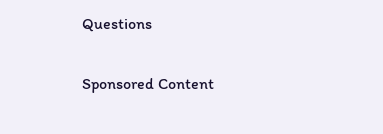Questions

Sponsored Content